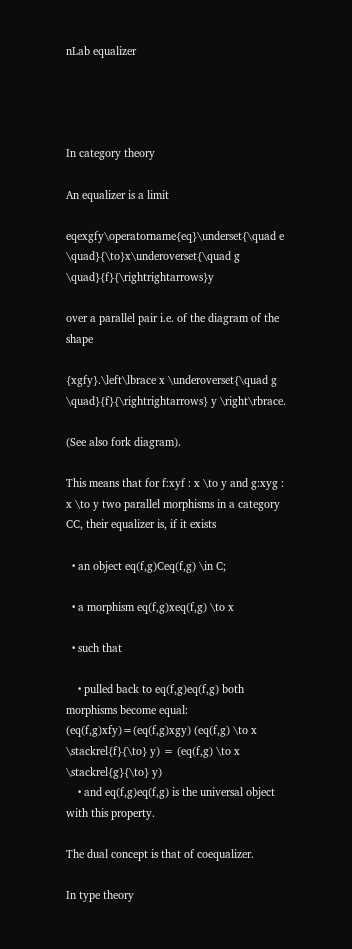nLab equalizer




In category theory

An equalizer is a limit

eqexgfy\operatorname{eq}\underset{\quad e \quad}{\to}x\underoverset{\quad g \quad}{f}{\rightrightarrows}y

over a parallel pair i.e. of the diagram of the shape

{xgfy}.\left\lbrace x \underoverset{\quad g \quad}{f}{\rightrightarrows} y \right\rbrace.

(See also fork diagram).

This means that for f:xyf : x \to y and g:xyg : x \to y two parallel morphisms in a category CC, their equalizer is, if it exists

  • an object eq(f,g)Ceq(f,g) \in C;

  • a morphism eq(f,g)xeq(f,g) \to x

  • such that

    • pulled back to eq(f,g)eq(f,g) both morphisms become equal: (eq(f,g)xfy)=(eq(f,g)xgy) (eq(f,g) \to x \stackrel{f}{\to} y) = (eq(f,g) \to x \stackrel{g}{\to} y)
    • and eq(f,g)eq(f,g) is the universal object with this property.

The dual concept is that of coequalizer.

In type theory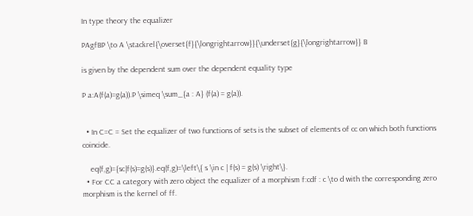In type theory the equalizer

PAgfBP \to A \stackrel{\overset{f}{\longrightarrow}}{\underset{g}{\longrightarrow}} B

is given by the dependent sum over the dependent equality type

P a:A(f(a)=g(a)).P \simeq \sum_{a : A} (f(a) = g(a)).


  • In C=C = Set the equalizer of two functions of sets is the subset of elements of cc on which both functions coincide.

    eq(f,g)={sc|f(s)=g(s)}.eq(f,g)=\left\{ s \in c | f(s) = g(s) \right\}.
  • For CC a category with zero object the equalizer of a morphism f:cdf : c \to d with the corresponding zero morphism is the kernel of ff.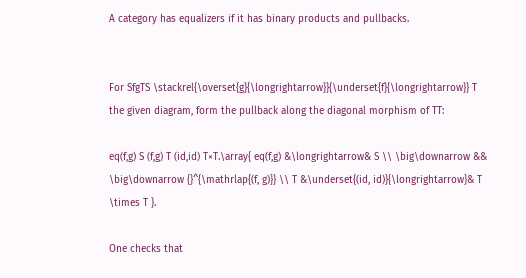A category has equalizers if it has binary products and pullbacks.


For SfgTS \stackrel{\overset{g}{\longrightarrow}}{\underset{f}{\longrightarrow}} T the given diagram, form the pullback along the diagonal morphism of TT:

eq(f,g) S (f,g) T (id,id) T×T.\array{ eq(f,g) &\longrightarrow& S \\ \big\downarrow && \big\downarrow {}^{\mathrlap{(f, g)}} \\ T &\underset{(id, id)}{\longrightarrow}& T \times T }.

One checks that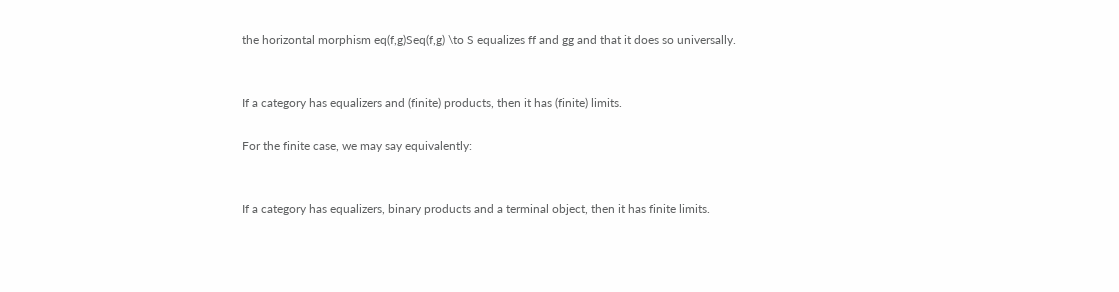the horizontal morphism eq(f,g)Seq(f,g) \to S equalizes ff and gg and that it does so universally.


If a category has equalizers and (finite) products, then it has (finite) limits.

For the finite case, we may say equivalently:


If a category has equalizers, binary products and a terminal object, then it has finite limits.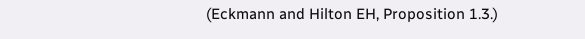(Eckmann and Hilton EH, Proposition 1.3.)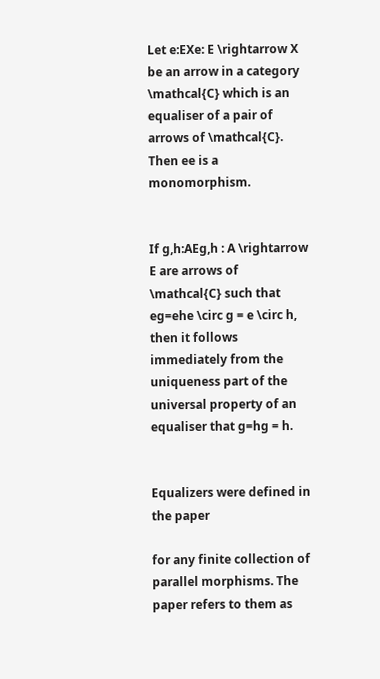Let e:EXe: E \rightarrow X be an arrow in a category \mathcal{C} which is an equaliser of a pair of arrows of \mathcal{C}. Then ee is a monomorphism.


If g,h:AEg,h : A \rightarrow E are arrows of \mathcal{C} such that eg=ehe \circ g = e \circ h, then it follows immediately from the uniqueness part of the universal property of an equaliser that g=hg = h.


Equalizers were defined in the paper

for any finite collection of parallel morphisms. The paper refers to them as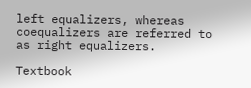left equalizers, whereas coequalizers are referred to as right equalizers.

Textbook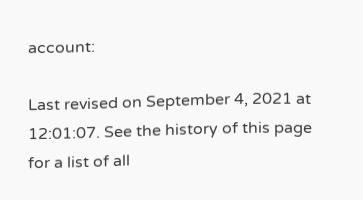account:

Last revised on September 4, 2021 at 12:01:07. See the history of this page for a list of all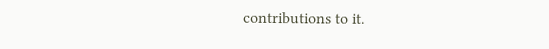contributions to it.